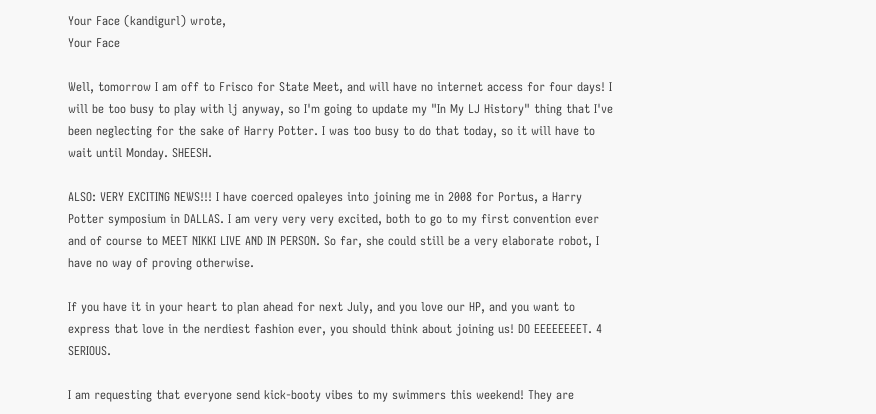Your Face (kandigurl) wrote,
Your Face

Well, tomorrow I am off to Frisco for State Meet, and will have no internet access for four days! I will be too busy to play with lj anyway, so I'm going to update my "In My LJ History" thing that I've been neglecting for the sake of Harry Potter. I was too busy to do that today, so it will have to wait until Monday. SHEESH.

ALSO: VERY EXCITING NEWS!!! I have coerced opaleyes into joining me in 2008 for Portus, a Harry Potter symposium in DALLAS. I am very very very excited, both to go to my first convention ever and of course to MEET NIKKI LIVE AND IN PERSON. So far, she could still be a very elaborate robot, I have no way of proving otherwise.

If you have it in your heart to plan ahead for next July, and you love our HP, and you want to express that love in the nerdiest fashion ever, you should think about joining us! DO EEEEEEEET. 4 SERIOUS.

I am requesting that everyone send kick-booty vibes to my swimmers this weekend! They are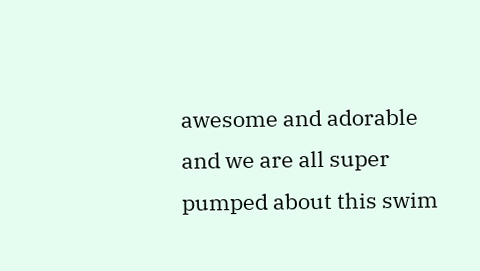awesome and adorable and we are all super pumped about this swim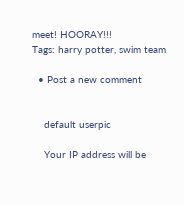meet! HOORAY!!!
Tags: harry potter, swim team

  • Post a new comment


    default userpic

    Your IP address will be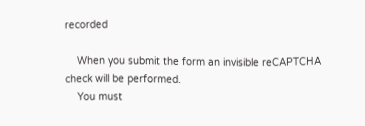recorded

    When you submit the form an invisible reCAPTCHA check will be performed.
    You must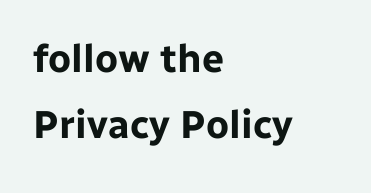follow the Privacy Policy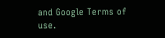and Google Terms of use.